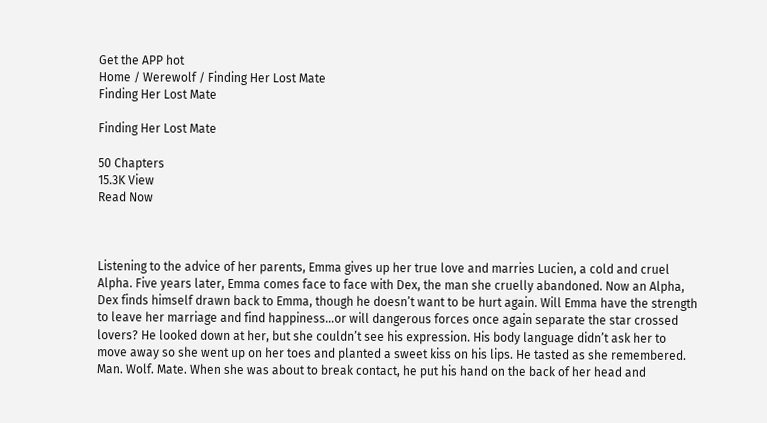Get the APP hot
Home / Werewolf / Finding Her Lost Mate
Finding Her Lost Mate

Finding Her Lost Mate

50 Chapters
15.3K View
Read Now



Listening to the advice of her parents, Emma gives up her true love and marries Lucien, a cold and cruel Alpha. Five years later, Emma comes face to face with Dex, the man she cruelly abandoned. Now an Alpha, Dex finds himself drawn back to Emma, though he doesn’t want to be hurt again. Will Emma have the strength to leave her marriage and find happiness…or will dangerous forces once again separate the star crossed lovers? He looked down at her, but she couldn’t see his expression. His body language didn’t ask her to move away so she went up on her toes and planted a sweet kiss on his lips. He tasted as she remembered. Man. Wolf. Mate. When she was about to break contact, he put his hand on the back of her head and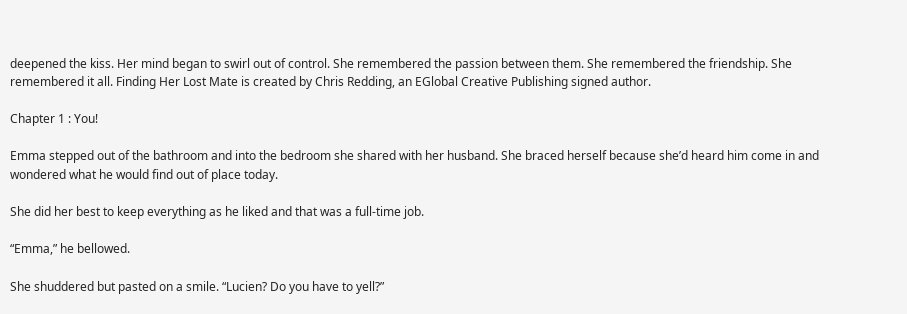deepened the kiss. Her mind began to swirl out of control. She remembered the passion between them. She remembered the friendship. She remembered it all. Finding Her Lost Mate is created by Chris Redding, an EGlobal Creative Publishing signed author.

Chapter 1 : You!

Emma stepped out of the bathroom and into the bedroom she shared with her husband. She braced herself because she’d heard him come in and wondered what he would find out of place today.

She did her best to keep everything as he liked and that was a full-time job.

“Emma,” he bellowed.

She shuddered but pasted on a smile. “Lucien? Do you have to yell?”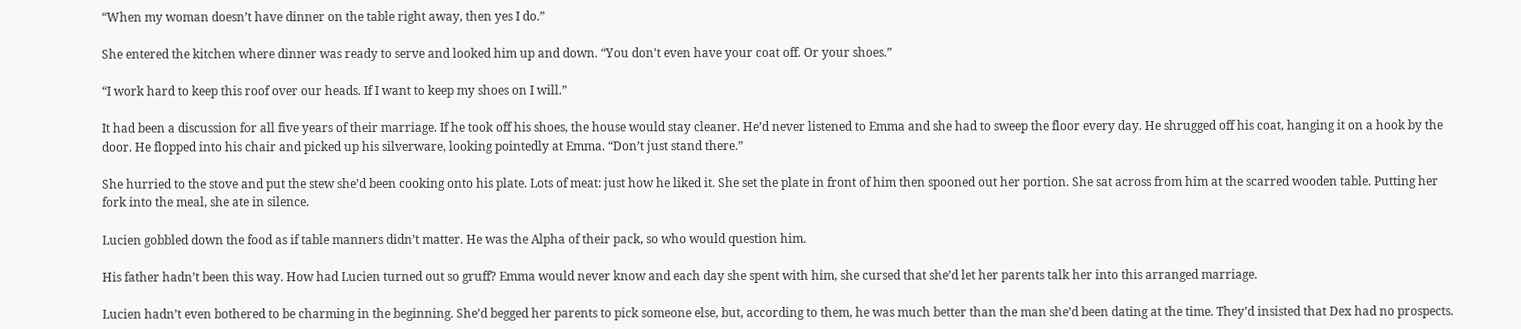“When my woman doesn’t have dinner on the table right away, then yes I do.”

She entered the kitchen where dinner was ready to serve and looked him up and down. “You don't even have your coat off. Or your shoes.”

“I work hard to keep this roof over our heads. If I want to keep my shoes on I will.”

It had been a discussion for all five years of their marriage. If he took off his shoes, the house would stay cleaner. He’d never listened to Emma and she had to sweep the floor every day. He shrugged off his coat, hanging it on a hook by the door. He flopped into his chair and picked up his silverware, looking pointedly at Emma. “Don’t just stand there.”

She hurried to the stove and put the stew she’d been cooking onto his plate. Lots of meat: just how he liked it. She set the plate in front of him then spooned out her portion. She sat across from him at the scarred wooden table. Putting her fork into the meal, she ate in silence.

Lucien gobbled down the food as if table manners didn’t matter. He was the Alpha of their pack, so who would question him.

His father hadn’t been this way. How had Lucien turned out so gruff? Emma would never know and each day she spent with him, she cursed that she’d let her parents talk her into this arranged marriage.

Lucien hadn’t even bothered to be charming in the beginning. She’d begged her parents to pick someone else, but, according to them, he was much better than the man she’d been dating at the time. They’d insisted that Dex had no prospects.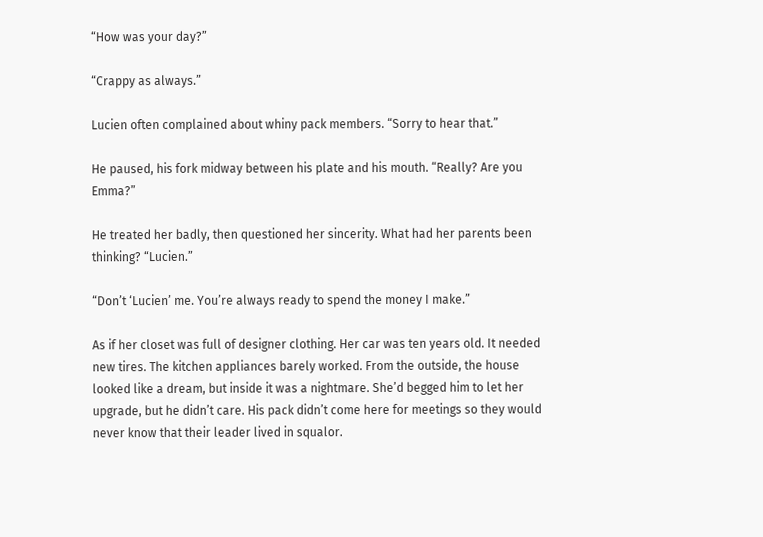“How was your day?”

“Crappy as always.”

Lucien often complained about whiny pack members. “Sorry to hear that.”

He paused, his fork midway between his plate and his mouth. “Really? Are you Emma?”

He treated her badly, then questioned her sincerity. What had her parents been thinking? “Lucien.”

“Don’t ‘Lucien’ me. You’re always ready to spend the money I make.”

As if her closet was full of designer clothing. Her car was ten years old. It needed new tires. The kitchen appliances barely worked. From the outside, the house looked like a dream, but inside it was a nightmare. She’d begged him to let her upgrade, but he didn’t care. His pack didn’t come here for meetings so they would never know that their leader lived in squalor.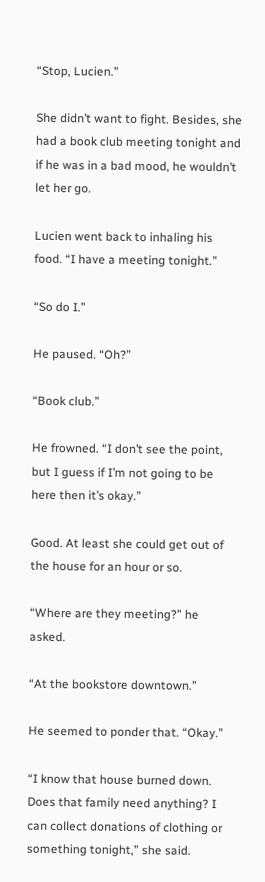“Stop, Lucien.”

She didn’t want to fight. Besides, she had a book club meeting tonight and if he was in a bad mood, he wouldn’t let her go.

Lucien went back to inhaling his food. “I have a meeting tonight.”

“So do I.”

He paused. “Oh?”

“Book club.”

He frowned. “I don’t see the point, but I guess if I’m not going to be here then it’s okay.”

Good. At least she could get out of the house for an hour or so.

“Where are they meeting?” he asked.

“At the bookstore downtown.”

He seemed to ponder that. “Okay.”

“I know that house burned down. Does that family need anything? I can collect donations of clothing or something tonight,” she said.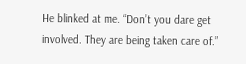He blinked at me. “Don’t you dare get involved. They are being taken care of.”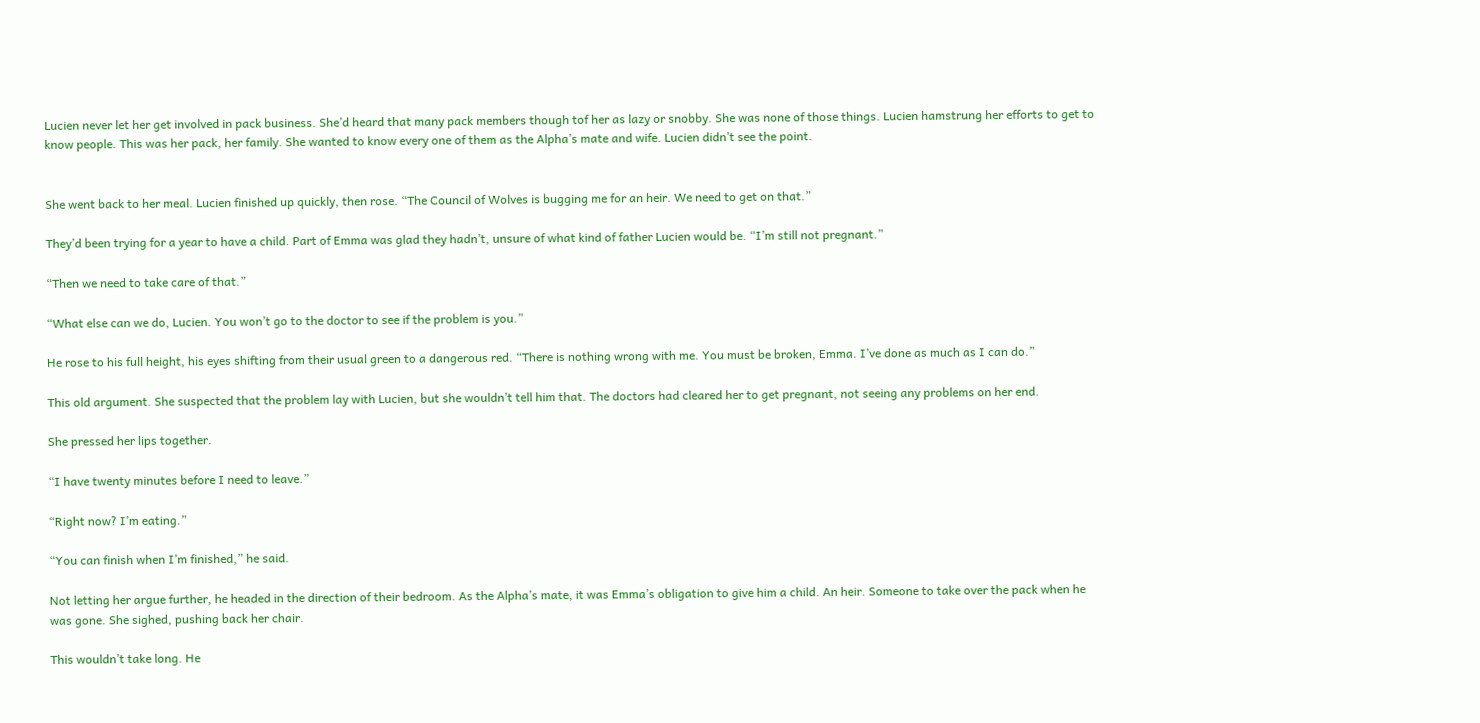Lucien never let her get involved in pack business. She’d heard that many pack members though tof her as lazy or snobby. She was none of those things. Lucien hamstrung her efforts to get to know people. This was her pack, her family. She wanted to know every one of them as the Alpha’s mate and wife. Lucien didn’t see the point.


She went back to her meal. Lucien finished up quickly, then rose. “The Council of Wolves is bugging me for an heir. We need to get on that.”

They’d been trying for a year to have a child. Part of Emma was glad they hadn’t, unsure of what kind of father Lucien would be. “I’m still not pregnant.”

“Then we need to take care of that.”

“What else can we do, Lucien. You won’t go to the doctor to see if the problem is you.”

He rose to his full height, his eyes shifting from their usual green to a dangerous red. “There is nothing wrong with me. You must be broken, Emma. I’ve done as much as I can do.”

This old argument. She suspected that the problem lay with Lucien, but she wouldn’t tell him that. The doctors had cleared her to get pregnant, not seeing any problems on her end.

She pressed her lips together.

“I have twenty minutes before I need to leave.”

“Right now? I’m eating.”

“You can finish when I’m finished,” he said.

Not letting her argue further, he headed in the direction of their bedroom. As the Alpha’s mate, it was Emma’s obligation to give him a child. An heir. Someone to take over the pack when he was gone. She sighed, pushing back her chair.

This wouldn’t take long. He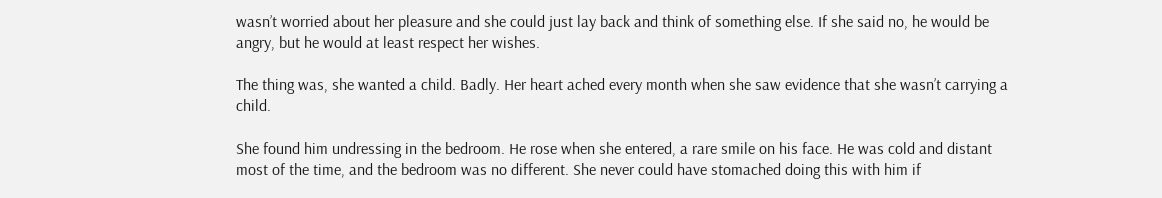wasn’t worried about her pleasure and she could just lay back and think of something else. If she said no, he would be angry, but he would at least respect her wishes.

The thing was, she wanted a child. Badly. Her heart ached every month when she saw evidence that she wasn’t carrying a child.

She found him undressing in the bedroom. He rose when she entered, a rare smile on his face. He was cold and distant most of the time, and the bedroom was no different. She never could have stomached doing this with him if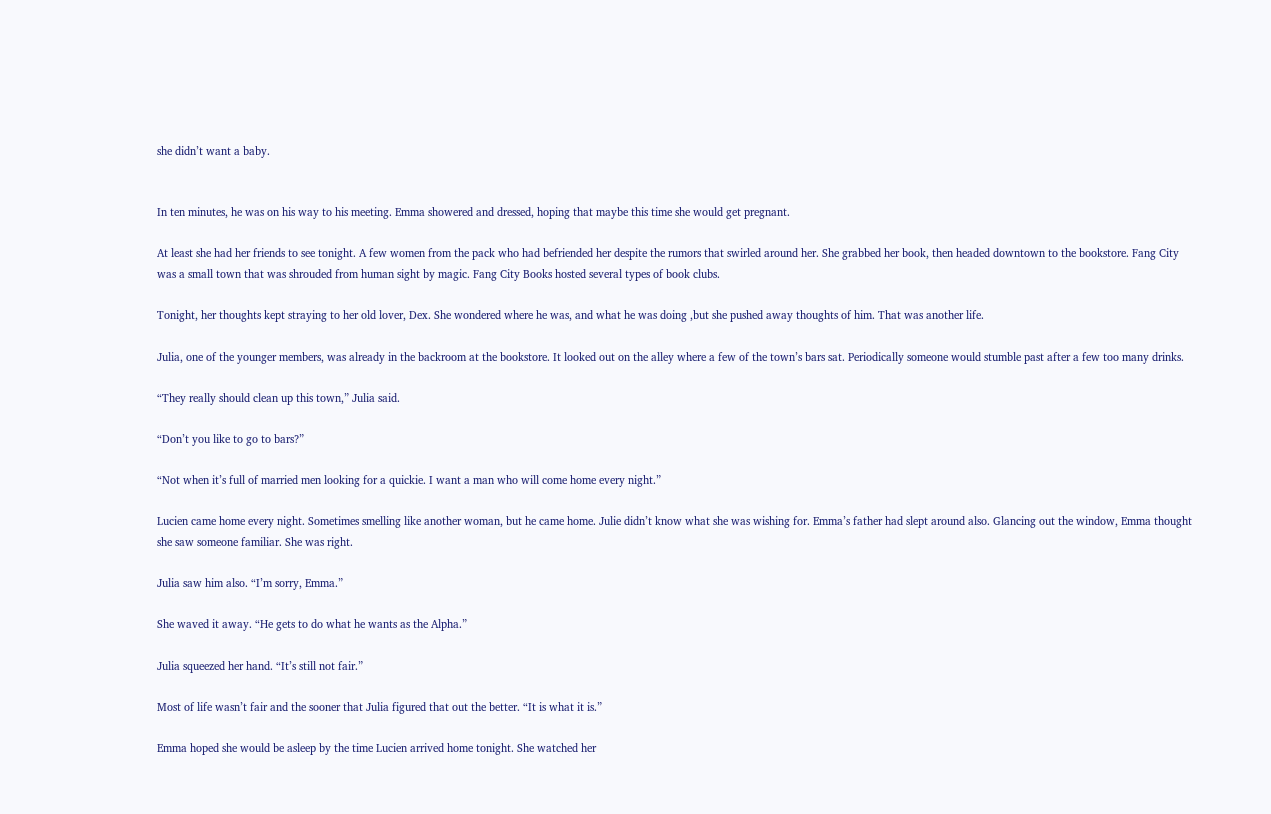she didn’t want a baby.


In ten minutes, he was on his way to his meeting. Emma showered and dressed, hoping that maybe this time she would get pregnant.

At least she had her friends to see tonight. A few women from the pack who had befriended her despite the rumors that swirled around her. She grabbed her book, then headed downtown to the bookstore. Fang City was a small town that was shrouded from human sight by magic. Fang City Books hosted several types of book clubs.

Tonight, her thoughts kept straying to her old lover, Dex. She wondered where he was, and what he was doing ,but she pushed away thoughts of him. That was another life.

Julia, one of the younger members, was already in the backroom at the bookstore. It looked out on the alley where a few of the town’s bars sat. Periodically someone would stumble past after a few too many drinks.

“They really should clean up this town,” Julia said.

“Don’t you like to go to bars?”

“Not when it’s full of married men looking for a quickie. I want a man who will come home every night.”

Lucien came home every night. Sometimes smelling like another woman, but he came home. Julie didn’t know what she was wishing for. Emma’s father had slept around also. Glancing out the window, Emma thought she saw someone familiar. She was right.

Julia saw him also. “I’m sorry, Emma.”

She waved it away. “He gets to do what he wants as the Alpha.”

Julia squeezed her hand. “It’s still not fair.”

Most of life wasn’t fair and the sooner that Julia figured that out the better. “It is what it is.”

Emma hoped she would be asleep by the time Lucien arrived home tonight. She watched her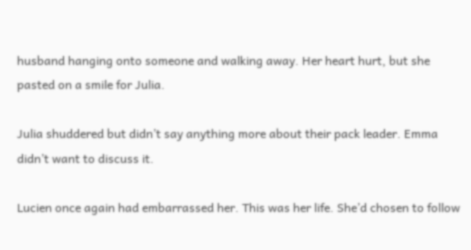husband hanging onto someone and walking away. Her heart hurt, but she pasted on a smile for Julia.

Julia shuddered but didn’t say anything more about their pack leader. Emma didn’t want to discuss it.

Lucien once again had embarrassed her. This was her life. She’d chosen to follow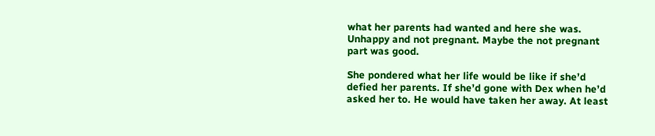what her parents had wanted and here she was. Unhappy and not pregnant. Maybe the not pregnant part was good.

She pondered what her life would be like if she’d defied her parents. If she’d gone with Dex when he’d asked her to. He would have taken her away. At least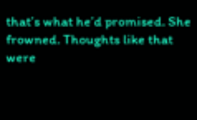that’s what he’d promised. She frowned. Thoughts like that were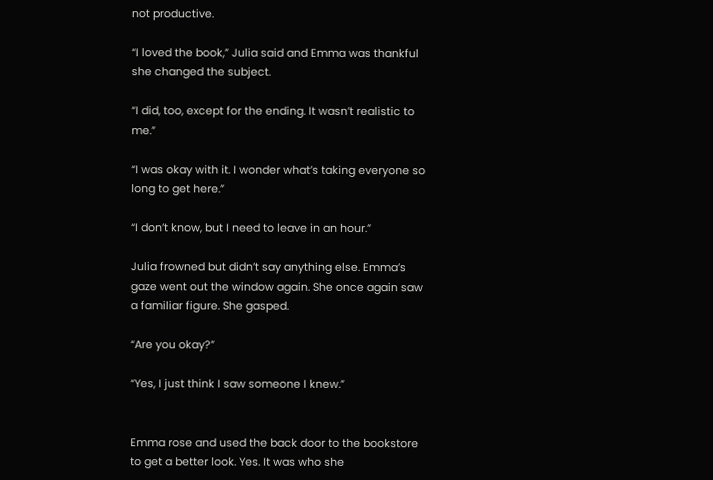not productive.

“I loved the book,” Julia said and Emma was thankful she changed the subject.

“I did, too, except for the ending. It wasn’t realistic to me.”

“I was okay with it. I wonder what’s taking everyone so long to get here.”

“I don’t know, but I need to leave in an hour.”

Julia frowned but didn’t say anything else. Emma’s gaze went out the window again. She once again saw a familiar figure. She gasped.

“Are you okay?”

“Yes, I just think I saw someone I knew.”


Emma rose and used the back door to the bookstore to get a better look. Yes. It was who she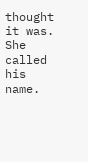thought it was. She called his name.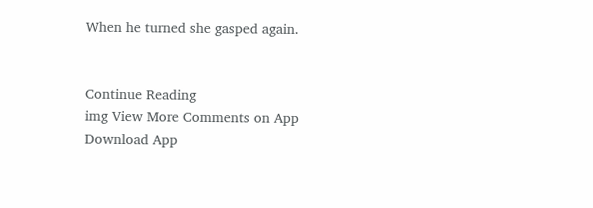When he turned she gasped again.


Continue Reading
img View More Comments on App
Download App